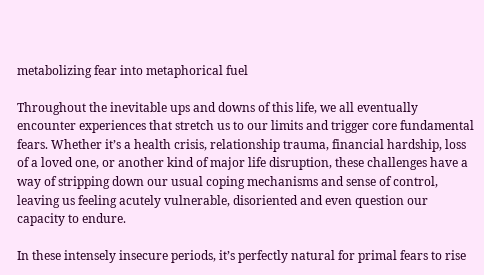metabolizing fear into metaphorical fuel

Throughout the inevitable ups and downs of this life, we all eventually encounter experiences that stretch us to our limits and trigger core fundamental fears. Whether it’s a health crisis, relationship trauma, financial hardship, loss of a loved one, or another kind of major life disruption, these challenges have a way of stripping down our usual coping mechanisms and sense of control, leaving us feeling acutely vulnerable, disoriented and even question our capacity to endure.

In these intensely insecure periods, it’s perfectly natural for primal fears to rise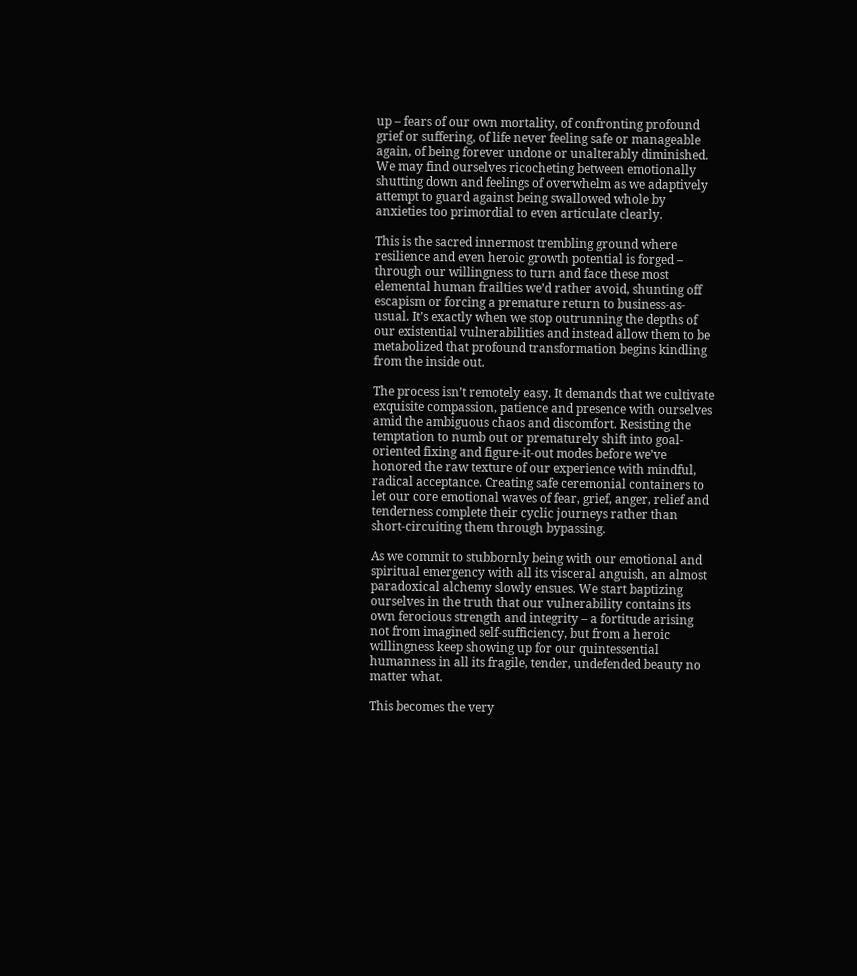up – fears of our own mortality, of confronting profound grief or suffering, of life never feeling safe or manageable again, of being forever undone or unalterably diminished. We may find ourselves ricocheting between emotionally shutting down and feelings of overwhelm as we adaptively attempt to guard against being swallowed whole by anxieties too primordial to even articulate clearly.

This is the sacred innermost trembling ground where resilience and even heroic growth potential is forged – through our willingness to turn and face these most elemental human frailties we’d rather avoid, shunting off escapism or forcing a premature return to business-as-usual. It’s exactly when we stop outrunning the depths of our existential vulnerabilities and instead allow them to be metabolized that profound transformation begins kindling from the inside out.

The process isn’t remotely easy. It demands that we cultivate exquisite compassion, patience and presence with ourselves amid the ambiguous chaos and discomfort. Resisting the temptation to numb out or prematurely shift into goal-oriented fixing and figure-it-out modes before we’ve honored the raw texture of our experience with mindful, radical acceptance. Creating safe ceremonial containers to let our core emotional waves of fear, grief, anger, relief and tenderness complete their cyclic journeys rather than short-circuiting them through bypassing.

As we commit to stubbornly being with our emotional and spiritual emergency with all its visceral anguish, an almost paradoxical alchemy slowly ensues. We start baptizing ourselves in the truth that our vulnerability contains its own ferocious strength and integrity – a fortitude arising not from imagined self-sufficiency, but from a heroic willingness keep showing up for our quintessential humanness in all its fragile, tender, undefended beauty no matter what.

This becomes the very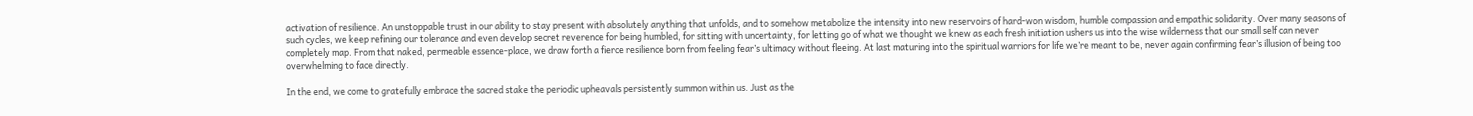activation of resilience. An unstoppable trust in our ability to stay present with absolutely anything that unfolds, and to somehow metabolize the intensity into new reservoirs of hard-won wisdom, humble compassion and empathic solidarity. Over many seasons of such cycles, we keep refining our tolerance and even develop secret reverence for being humbled, for sitting with uncertainty, for letting go of what we thought we knew as each fresh initiation ushers us into the wise wilderness that our small self can never completely map. From that naked, permeable essence-place, we draw forth a fierce resilience born from feeling fear’s ultimacy without fleeing. At last maturing into the spiritual warriors for life we’re meant to be, never again confirming fear’s illusion of being too overwhelming to face directly.

In the end, we come to gratefully embrace the sacred stake the periodic upheavals persistently summon within us. Just as the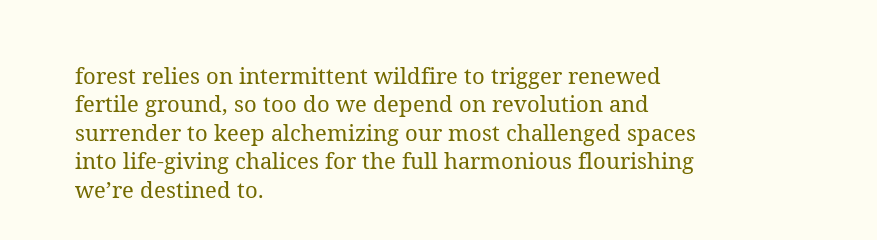forest relies on intermittent wildfire to trigger renewed fertile ground, so too do we depend on revolution and surrender to keep alchemizing our most challenged spaces into life-giving chalices for the full harmonious flourishing we’re destined to.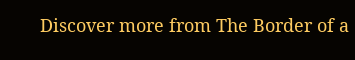Discover more from The Border of a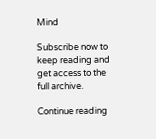Mind

Subscribe now to keep reading and get access to the full archive.

Continue reading